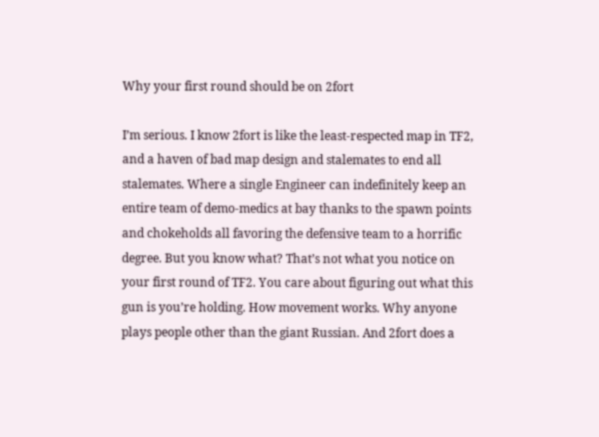Why your first round should be on 2fort

I’m serious. I know 2fort is like the least-respected map in TF2, and a haven of bad map design and stalemates to end all stalemates. Where a single Engineer can indefinitely keep an entire team of demo-medics at bay thanks to the spawn points and chokeholds all favoring the defensive team to a horrific degree. But you know what? That’s not what you notice on your first round of TF2. You care about figuring out what this gun is you’re holding. How movement works. Why anyone plays people other than the giant Russian. And 2fort does a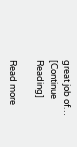great job of… [Continue Reading]

Read more